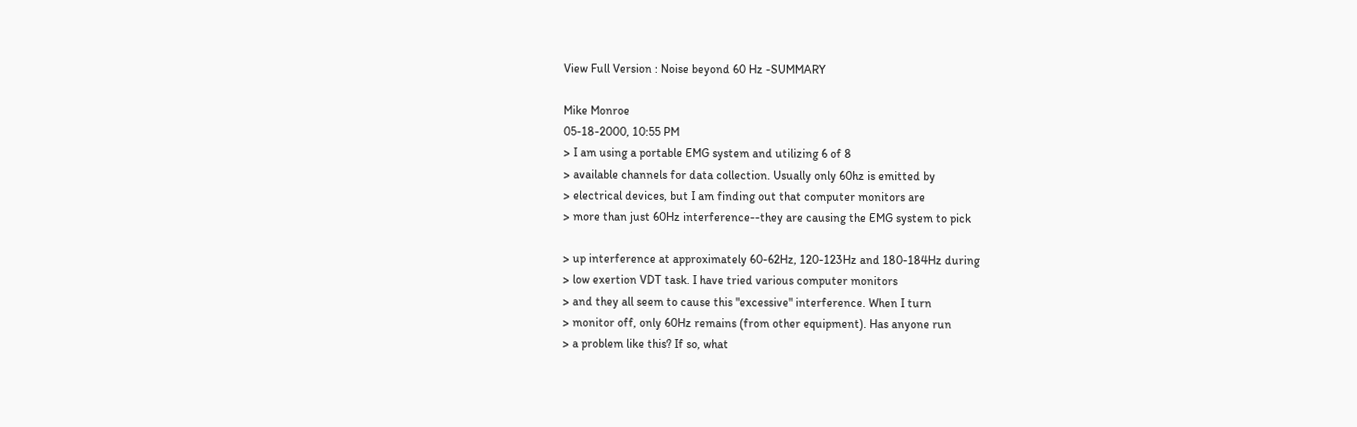View Full Version : Noise beyond 60 Hz -SUMMARY

Mike Monroe
05-18-2000, 10:55 PM
> I am using a portable EMG system and utilizing 6 of 8
> available channels for data collection. Usually only 60hz is emitted by
> electrical devices, but I am finding out that computer monitors are
> more than just 60Hz interference--they are causing the EMG system to pick

> up interference at approximately 60-62Hz, 120-123Hz and 180-184Hz during
> low exertion VDT task. I have tried various computer monitors
> and they all seem to cause this "excessive" interference. When I turn
> monitor off, only 60Hz remains (from other equipment). Has anyone run
> a problem like this? If so, what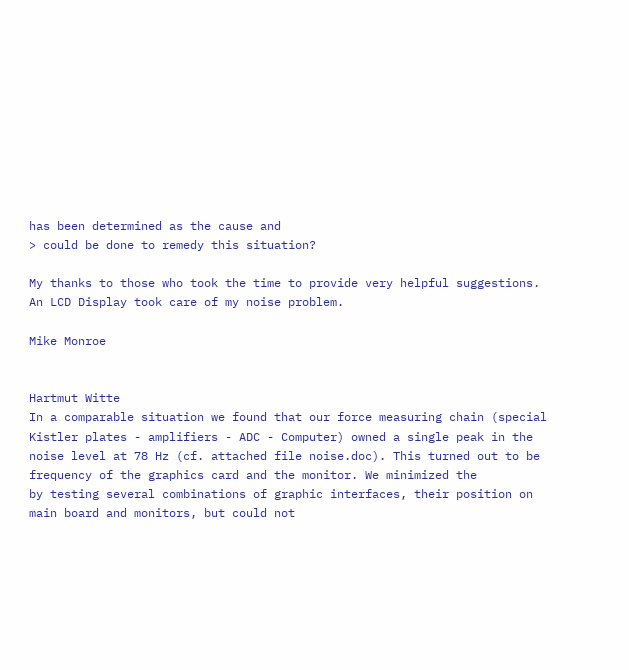has been determined as the cause and
> could be done to remedy this situation?

My thanks to those who took the time to provide very helpful suggestions.
An LCD Display took care of my noise problem.

Mike Monroe


Hartmut Witte
In a comparable situation we found that our force measuring chain (special
Kistler plates - amplifiers - ADC - Computer) owned a single peak in the
noise level at 78 Hz (cf. attached file noise.doc). This turned out to be
frequency of the graphics card and the monitor. We minimized the
by testing several combinations of graphic interfaces, their position on
main board and monitors, but could not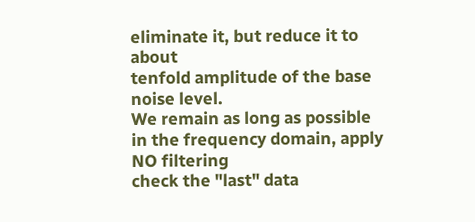eliminate it, but reduce it to about
tenfold amplitude of the base noise level.
We remain as long as possible in the frequency domain, apply NO filtering
check the "last" data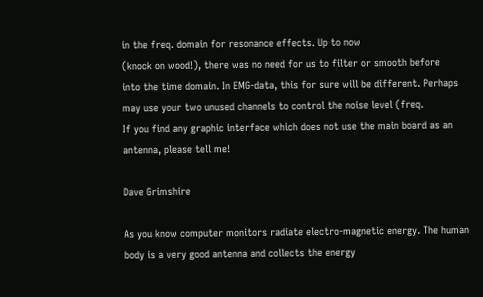in the freq. domain for resonance effects. Up to now
(knock on wood!), there was no need for us to filter or smooth before
into the time domain. In EMG-data, this for sure will be different. Perhaps
may use your two unused channels to control the noise level (freq.
If you find any graphic interface which does not use the main board as an
antenna, please tell me!

Dave Grimshire

As you know computer monitors radiate electro-magnetic energy. The human
body is a very good antenna and collects the energy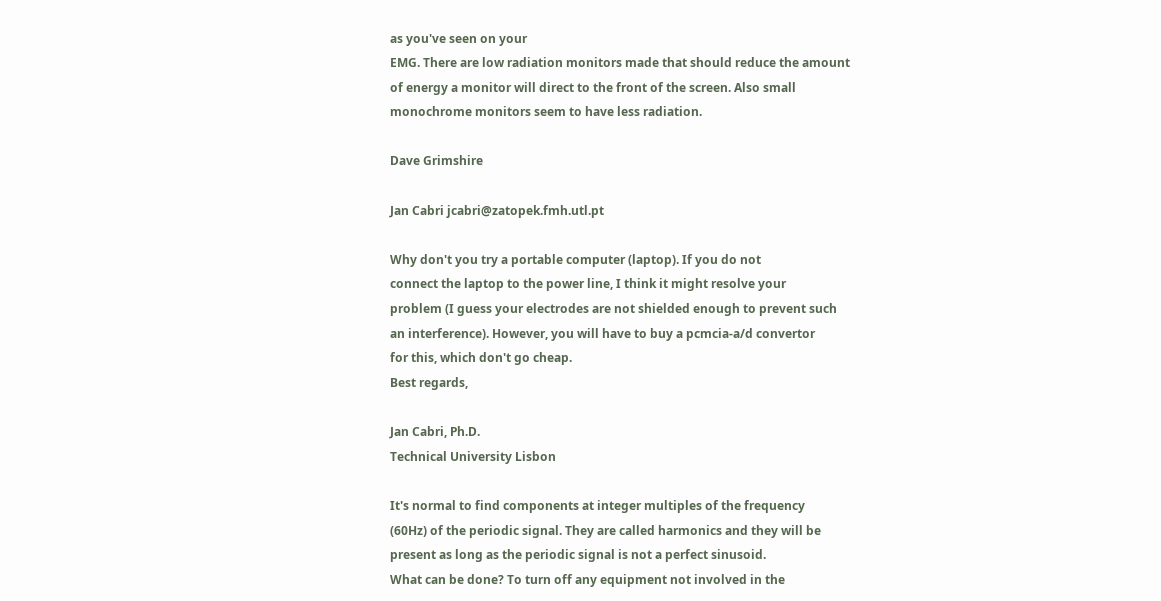as you've seen on your
EMG. There are low radiation monitors made that should reduce the amount
of energy a monitor will direct to the front of the screen. Also small
monochrome monitors seem to have less radiation.

Dave Grimshire

Jan Cabri jcabri@zatopek.fmh.utl.pt

Why don't you try a portable computer (laptop). If you do not
connect the laptop to the power line, I think it might resolve your
problem (I guess your electrodes are not shielded enough to prevent such
an interference). However, you will have to buy a pcmcia-a/d convertor
for this, which don't go cheap.
Best regards,

Jan Cabri, Ph.D.
Technical University Lisbon

It's normal to find components at integer multiples of the frequency
(60Hz) of the periodic signal. They are called harmonics and they will be
present as long as the periodic signal is not a perfect sinusoid.
What can be done? To turn off any equipment not involved in the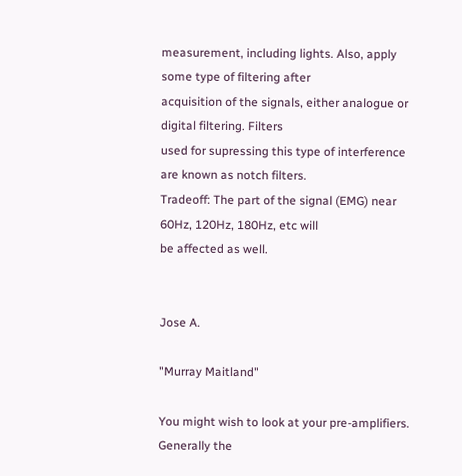measurement, including lights. Also, apply some type of filtering after
acquisition of the signals, either analogue or digital filtering. Filters
used for supressing this type of interference are known as notch filters.
Tradeoff: The part of the signal (EMG) near 60Hz, 120Hz, 180Hz, etc will
be affected as well.


Jose A.

"Murray Maitland"

You might wish to look at your pre-amplifiers. Generally the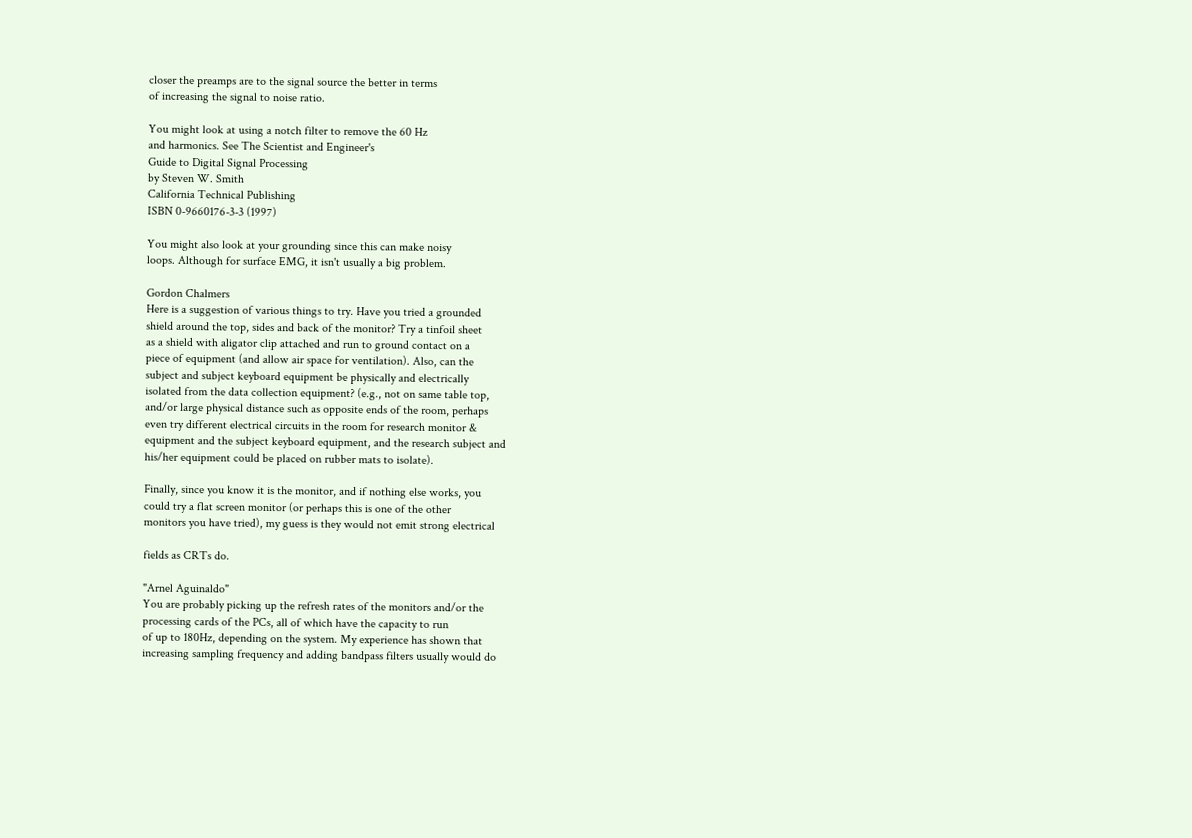closer the preamps are to the signal source the better in terms
of increasing the signal to noise ratio.

You might look at using a notch filter to remove the 60 Hz
and harmonics. See The Scientist and Engineer's
Guide to Digital Signal Processing
by Steven W. Smith
California Technical Publishing
ISBN 0-9660176-3-3 (1997)

You might also look at your grounding since this can make noisy
loops. Although for surface EMG, it isn't usually a big problem.

Gordon Chalmers
Here is a suggestion of various things to try. Have you tried a grounded
shield around the top, sides and back of the monitor? Try a tinfoil sheet
as a shield with aligator clip attached and run to ground contact on a
piece of equipment (and allow air space for ventilation). Also, can the
subject and subject keyboard equipment be physically and electrically
isolated from the data collection equipment? (e.g., not on same table top,
and/or large physical distance such as opposite ends of the room, perhaps
even try different electrical circuits in the room for research monitor &
equipment and the subject keyboard equipment, and the research subject and
his/her equipment could be placed on rubber mats to isolate).

Finally, since you know it is the monitor, and if nothing else works, you
could try a flat screen monitor (or perhaps this is one of the other
monitors you have tried), my guess is they would not emit strong electrical

fields as CRTs do.

"Arnel Aguinaldo"
You are probably picking up the refresh rates of the monitors and/or the
processing cards of the PCs, all of which have the capacity to run
of up to 180Hz, depending on the system. My experience has shown that
increasing sampling frequency and adding bandpass filters usually would do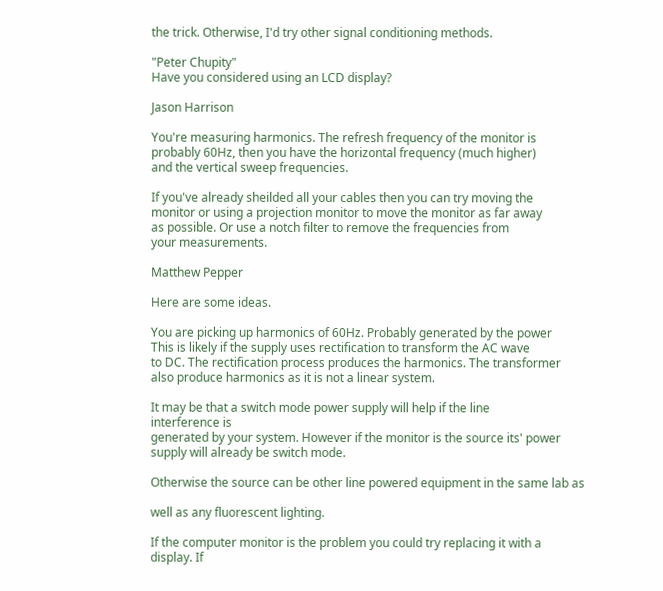the trick. Otherwise, I'd try other signal conditioning methods.

"Peter Chupity"
Have you considered using an LCD display?

Jason Harrison

You're measuring harmonics. The refresh frequency of the monitor is
probably 60Hz, then you have the horizontal frequency (much higher)
and the vertical sweep frequencies.

If you've already sheilded all your cables then you can try moving the
monitor or using a projection monitor to move the monitor as far away
as possible. Or use a notch filter to remove the frequencies from
your measurements.

Matthew Pepper

Here are some ideas.

You are picking up harmonics of 60Hz. Probably generated by the power
This is likely if the supply uses rectification to transform the AC wave
to DC. The rectification process produces the harmonics. The transformer
also produce harmonics as it is not a linear system.

It may be that a switch mode power supply will help if the line
interference is
generated by your system. However if the monitor is the source its' power
supply will already be switch mode.

Otherwise the source can be other line powered equipment in the same lab as

well as any fluorescent lighting.

If the computer monitor is the problem you could try replacing it with a
display. If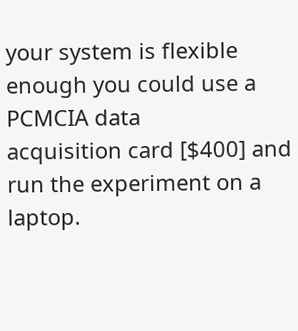your system is flexible enough you could use a PCMCIA data
acquisition card [$400] and run the experiment on a laptop.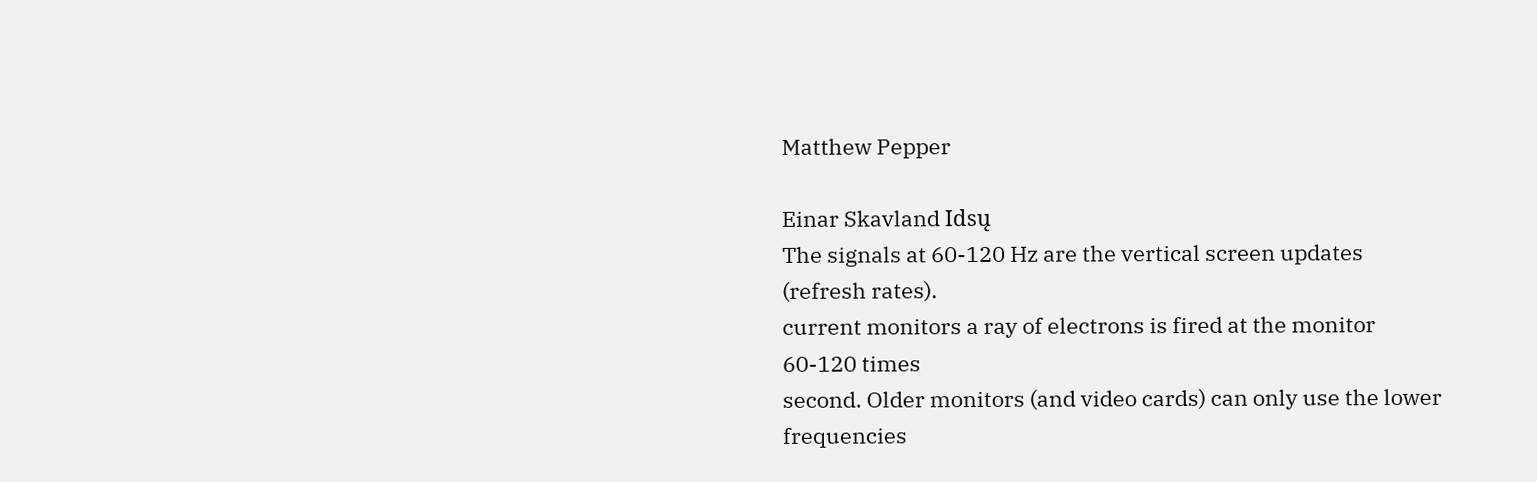Matthew Pepper

Einar Skavland Idsų
The signals at 60-120 Hz are the vertical screen updates (refresh rates).
current monitors a ray of electrons is fired at the monitor 60-120 times
second. Older monitors (and video cards) can only use the lower frequencies